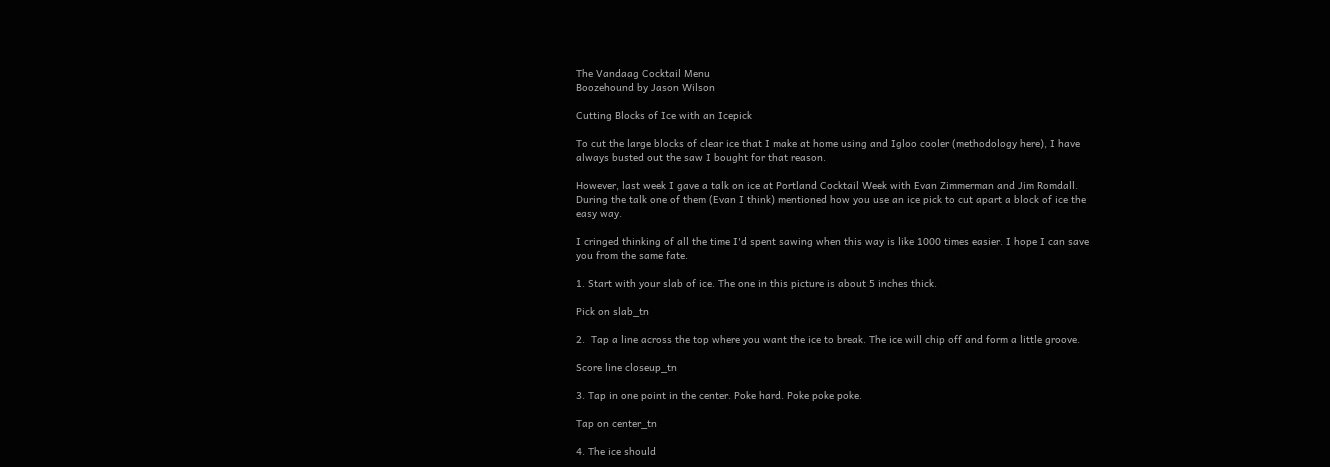The Vandaag Cocktail Menu
Boozehound by Jason Wilson

Cutting Blocks of Ice with an Icepick

To cut the large blocks of clear ice that I make at home using and Igloo cooler (methodology here), I have always busted out the saw I bought for that reason.

However, last week I gave a talk on ice at Portland Cocktail Week with Evan Zimmerman and Jim Romdall. During the talk one of them (Evan I think) mentioned how you use an ice pick to cut apart a block of ice the easy way.

I cringed thinking of all the time I'd spent sawing when this way is like 1000 times easier. I hope I can save you from the same fate.

1. Start with your slab of ice. The one in this picture is about 5 inches thick.

Pick on slab_tn

2.  Tap a line across the top where you want the ice to break. The ice will chip off and form a little groove.

Score line closeup_tn

3. Tap in one point in the center. Poke hard. Poke poke poke.

Tap on center_tn

4. The ice should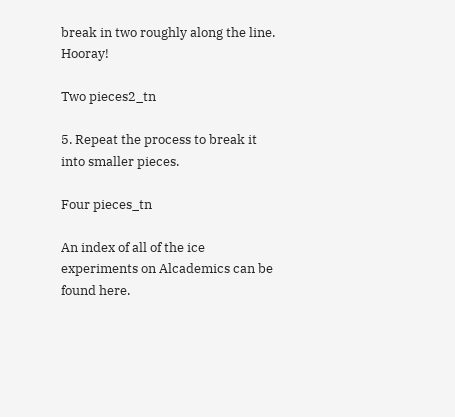break in two roughly along the line. Hooray!

Two pieces2_tn

5. Repeat the process to break it into smaller pieces.

Four pieces_tn

An index of all of the ice experiments on Alcademics can be found here.